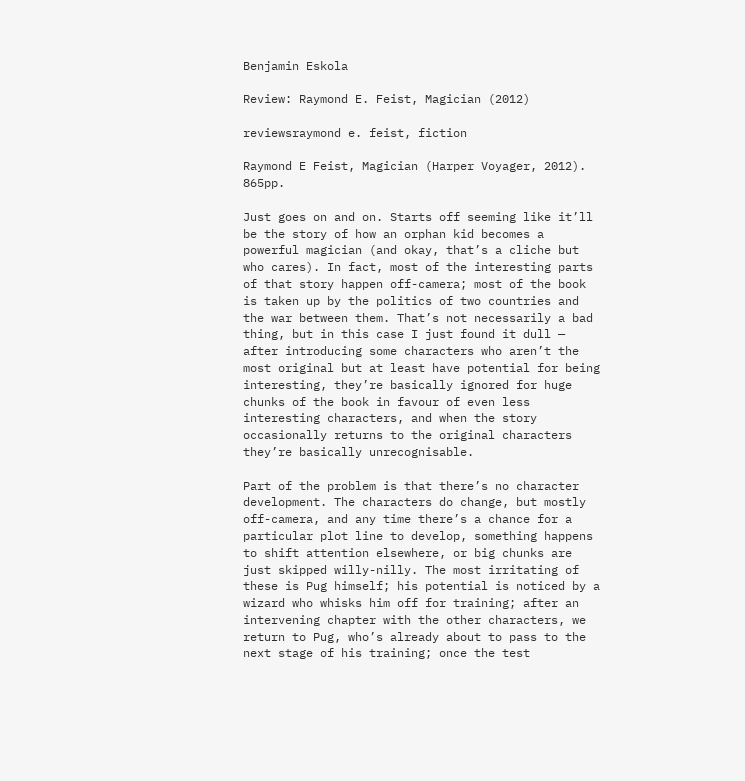Benjamin Eskola

Review: Raymond E. Feist, Magician (2012)

reviewsraymond e. feist, fiction

Raymond E Feist, Magician (Harper Voyager, 2012). 865pp.

Just goes on and on. Starts off seeming like it’ll be the story of how an orphan kid becomes a powerful magician (and okay, that’s a cliche but who cares). In fact, most of the interesting parts of that story happen off-camera; most of the book is taken up by the politics of two countries and the war between them. That’s not necessarily a bad thing, but in this case I just found it dull — after introducing some characters who aren’t the most original but at least have potential for being interesting, they’re basically ignored for huge chunks of the book in favour of even less interesting characters, and when the story occasionally returns to the original characters they’re basically unrecognisable.

Part of the problem is that there’s no character development. The characters do change, but mostly off-camera, and any time there’s a chance for a particular plot line to develop, something happens to shift attention elsewhere, or big chunks are just skipped willy-nilly. The most irritating of these is Pug himself; his potential is noticed by a wizard who whisks him off for training; after an intervening chapter with the other characters, we return to Pug, who’s already about to pass to the next stage of his training; once the test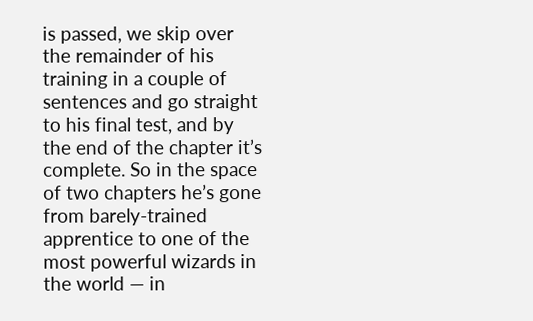is passed, we skip over the remainder of his training in a couple of sentences and go straight to his final test, and by the end of the chapter it’s complete. So in the space of two chapters he’s gone from barely-trained apprentice to one of the most powerful wizards in the world — in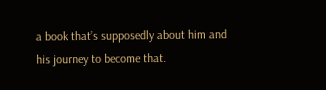a book that’s supposedly about him and his journey to become that.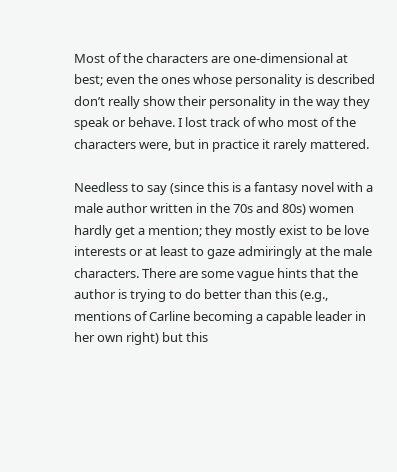Most of the characters are one-dimensional at best; even the ones whose personality is described don’t really show their personality in the way they speak or behave. I lost track of who most of the characters were, but in practice it rarely mattered.

Needless to say (since this is a fantasy novel with a male author written in the 70s and 80s) women hardly get a mention; they mostly exist to be love interests or at least to gaze admiringly at the male characters. There are some vague hints that the author is trying to do better than this (e.g., mentions of Carline becoming a capable leader in her own right) but this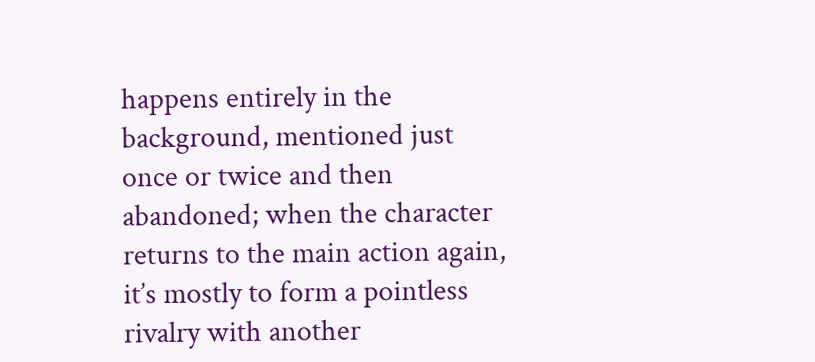happens entirely in the background, mentioned just once or twice and then abandoned; when the character returns to the main action again, it’s mostly to form a pointless rivalry with another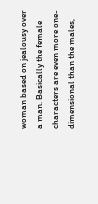woman based on jealousy over a man. Basically the female characters are even more one-dimensional than the males,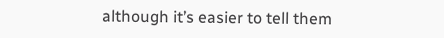although it’s easier to tell them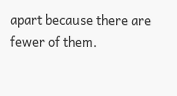apart because there are fewer of them.